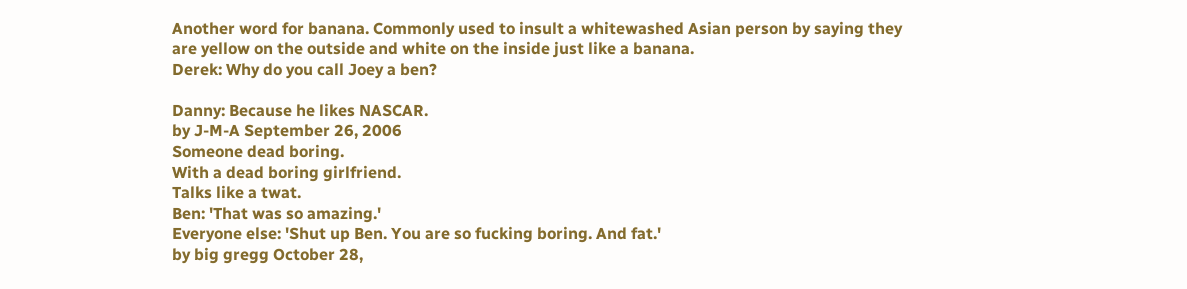Another word for banana. Commonly used to insult a whitewashed Asian person by saying they are yellow on the outside and white on the inside just like a banana.
Derek: Why do you call Joey a ben?

Danny: Because he likes NASCAR.
by J-M-A September 26, 2006
Someone dead boring.
With a dead boring girlfriend.
Talks like a twat.
Ben: 'That was so amazing.'
Everyone else: 'Shut up Ben. You are so fucking boring. And fat.'
by big gregg October 28,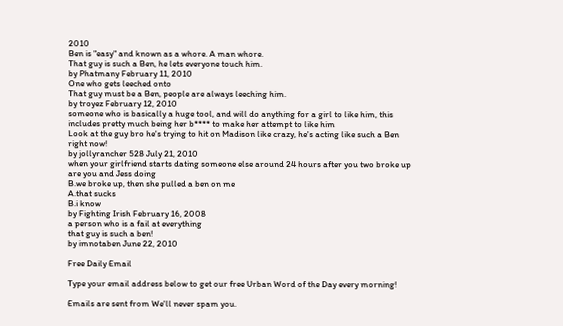2010
Ben is "easy" and known as a whore. A man whore.
That guy is such a Ben, he lets everyone touch him.
by Phatmany February 11, 2010
One who gets leeched onto
That guy must be a Ben, people are always leeching him.
by troyez February 12, 2010
someone who is basically a huge tool, and will do anything for a girl to like him, this includes pretty much being her b**** to make her attempt to like him
Look at the guy bro he's trying to hit on Madison like crazy, he's acting like such a Ben right now!
by jollyrancher 528 July 21, 2010
when your girlfriend starts dating someone else around 24 hours after you two broke up are you and Jess doing
B.we broke up, then she pulled a ben on me
A.that sucks
B.i know
by Fighting Irish February 16, 2008
a person who is a fail at everything
that guy is such a ben!
by imnotaben June 22, 2010

Free Daily Email

Type your email address below to get our free Urban Word of the Day every morning!

Emails are sent from We'll never spam you.